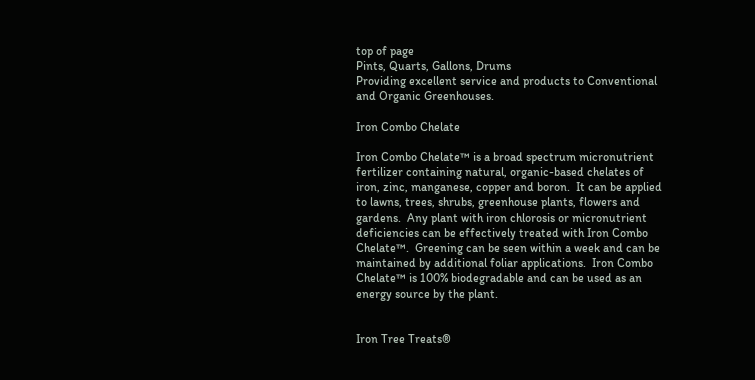top of page
Pints, Quarts, Gallons, Drums
Providing excellent service and products to Conventional and Organic Greenhouses.

Iron Combo Chelate

Iron Combo Chelate™ is a broad spectrum micronutrient fertilizer containing natural, organic-based chelates of iron, zinc, manganese, copper and boron.  It can be applied to lawns, trees, shrubs, greenhouse plants, flowers and gardens.  Any plant with iron chlorosis or micronutrient deficiencies can be effectively treated with Iron Combo Chelate™.  Greening can be seen within a week and can be maintained by additional foliar applications.  Iron Combo Chelate™ is 100% biodegradable and can be used as an energy source by the plant.


Iron Tree Treats®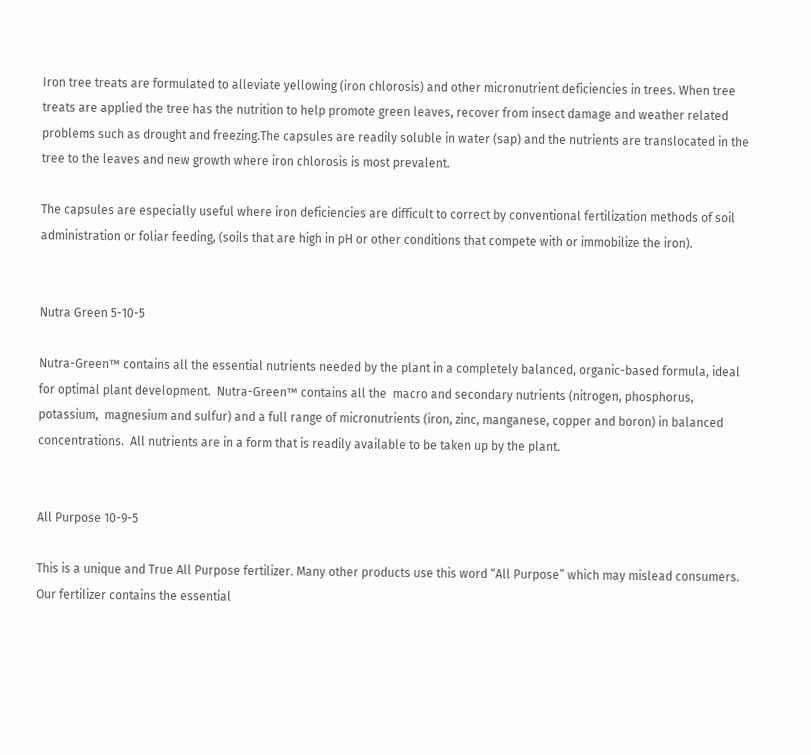Iron tree treats are formulated to alleviate yellowing (iron chlorosis) and other micronutrient deficiencies in trees. When tree treats are applied the tree has the nutrition to help promote green leaves, recover from insect damage and weather related problems such as drought and freezing.The capsules are readily soluble in water (sap) and the nutrients are translocated in the tree to the leaves and new growth where iron chlorosis is most prevalent.

The capsules are especially useful where iron deficiencies are difficult to correct by conventional fertilization methods of soil administration or foliar feeding, (soils that are high in pH or other conditions that compete with or immobilize the iron).


Nutra Green 5-10-5

Nutra-Green™ contains all the essential nutrients needed by the plant in a completely balanced, organic-based formula, ideal for optimal plant development.  Nutra-Green™ contains all the  macro and secondary nutrients (nitrogen, phosphorus, potassium,  magnesium and sulfur) and a full range of micronutrients (iron, zinc, manganese, copper and boron) in balanced concentrations.  All nutrients are in a form that is readily available to be taken up by the plant.


All Purpose 10-9-5

This is a unique and True All Purpose fertilizer. Many other products use this word “All Purpose” which may mislead consumers.  Our fertilizer contains the essential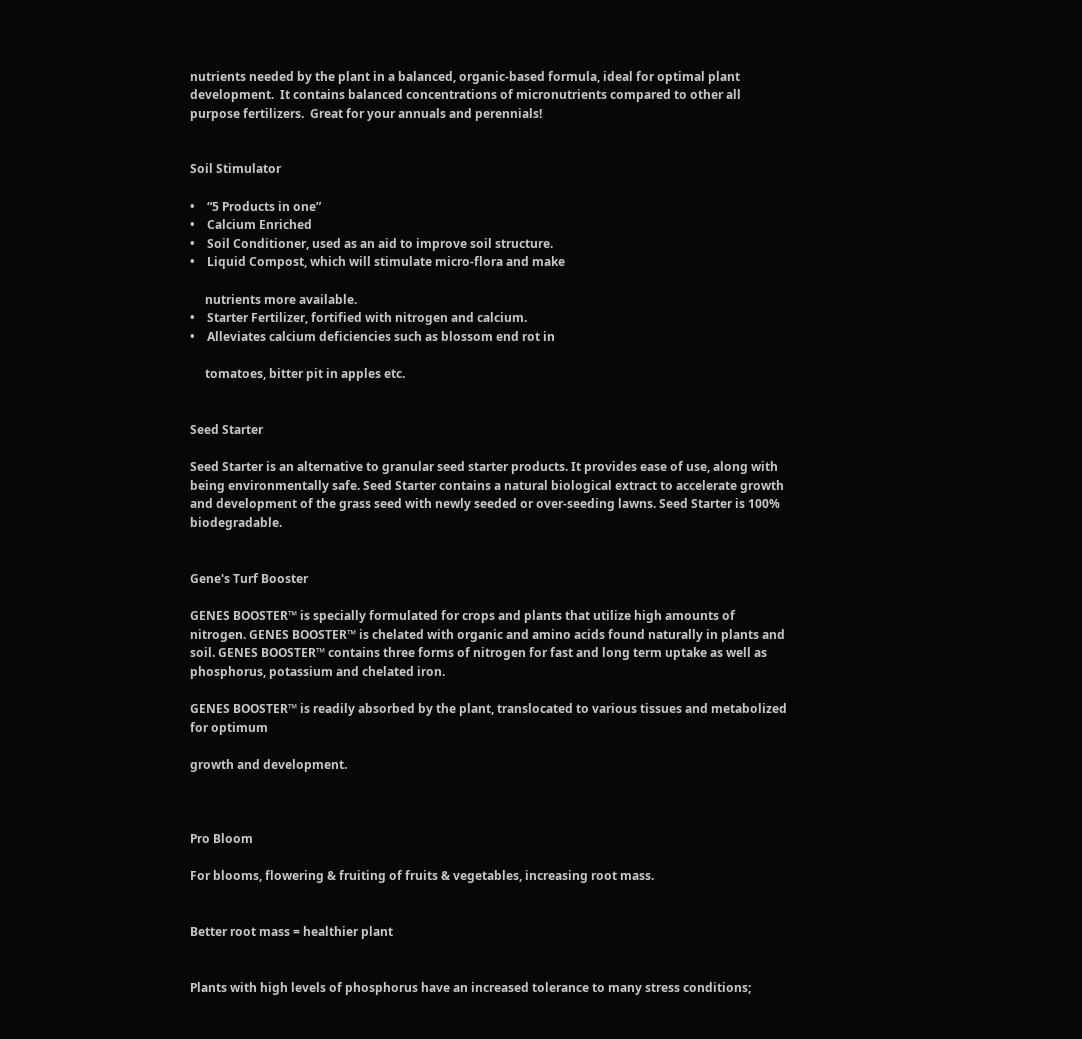nutrients needed by the plant in a balanced, organic-based formula, ideal for optimal plant development.  It contains balanced concentrations of micronutrients compared to other all purpose fertilizers.  Great for your annuals and perennials!


Soil Stimulator

•    “5 Products in one”
•    Calcium Enriched
•    Soil Conditioner, used as an aid to improve soil structure.
•    Liquid Compost, which will stimulate micro-flora and make

     nutrients more available.
•    Starter Fertilizer, fortified with nitrogen and calcium.
•    Alleviates calcium deficiencies such as blossom end rot in

     tomatoes, bitter pit in apples etc.


Seed Starter

Seed Starter is an alternative to granular seed starter products. It provides ease of use, along with being environmentally safe. Seed Starter contains a natural biological extract to accelerate growth and development of the grass seed with newly seeded or over-seeding lawns. Seed Starter is 100% biodegradable.


Gene's Turf Booster

GENES BOOSTER™ is specially formulated for crops and plants that utilize high amounts of nitrogen. GENES BOOSTER™ is chelated with organic and amino acids found naturally in plants and soil. GENES BOOSTER™ contains three forms of nitrogen for fast and long term uptake as well as phosphorus, potassium and chelated iron.

GENES BOOSTER™ is readily absorbed by the plant, translocated to various tissues and metabolized for optimum

growth and development.



Pro Bloom

For blooms, flowering & fruiting of fruits & vegetables, increasing root mass.


Better root mass = healthier plant


Plants with high levels of phosphorus have an increased tolerance to many stress conditions;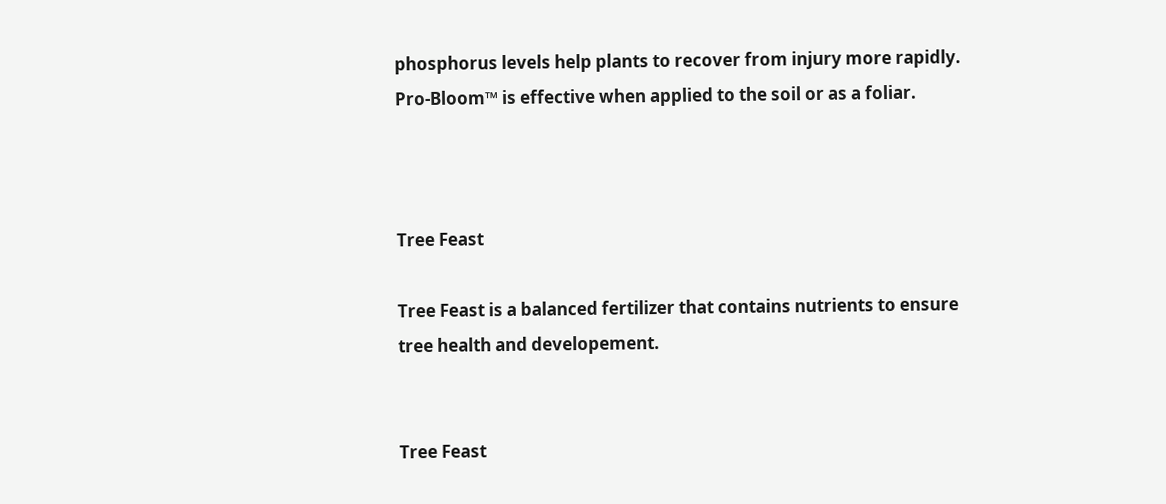phosphorus levels help plants to recover from injury more rapidly.  Pro-Bloom™ is effective when applied to the soil or as a foliar.



Tree Feast

Tree Feast is a balanced fertilizer that contains nutrients to ensure tree health and developement.


Tree Feast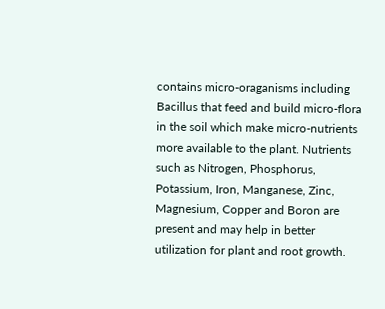contains micro-oraganisms including Bacillus that feed and build micro-flora in the soil which make micro-nutrients more available to the plant. Nutrients such as Nitrogen, Phosphorus, Potassium, Iron, Manganese, Zinc, Magnesium, Copper and Boron are present and may help in better utilization for plant and root growth.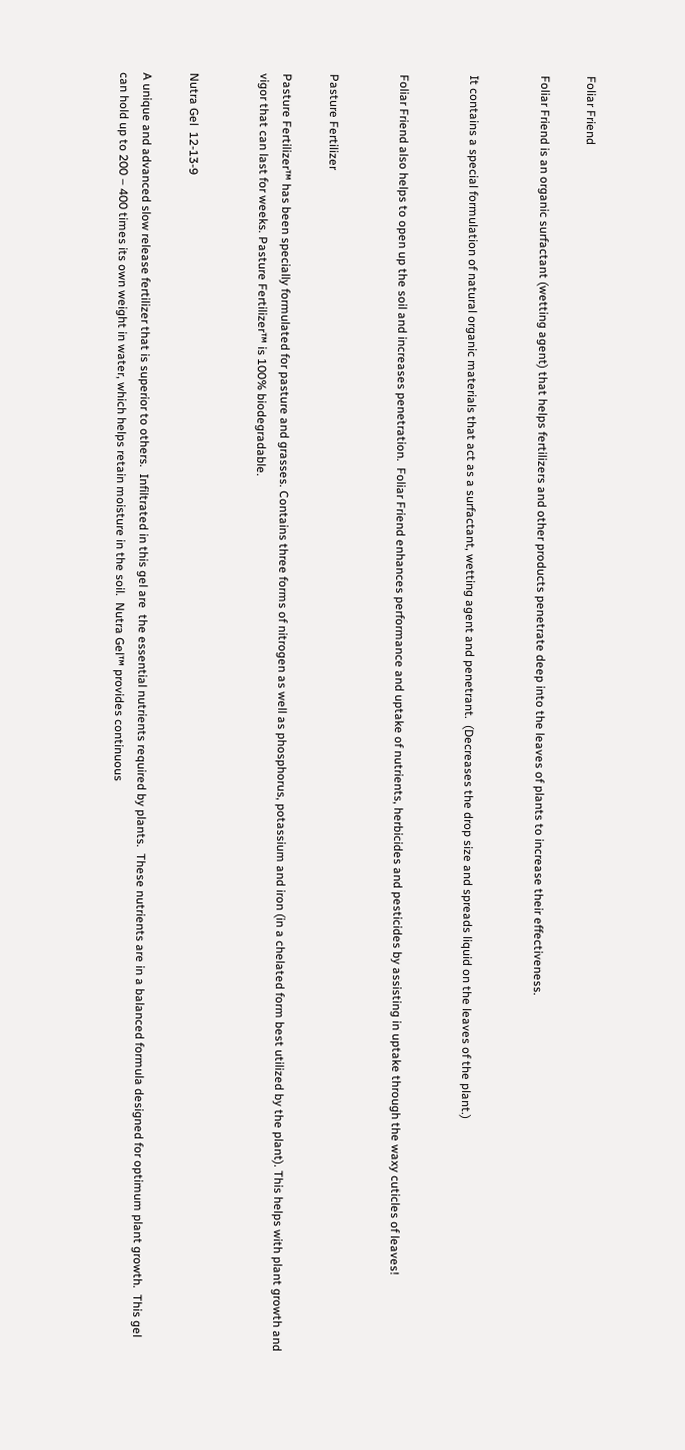Foliar Friend

Foliar Friend is an organic surfactant (wetting agent) that helps fertilizers and other products penetrate deep into the leaves of plants to increase their effectiveness.


It contains a special formulation of natural organic materials that act as a surfactant, wetting agent and penetrant.  (Decreases the drop size and spreads liquid on the leaves of the plant.)


Foliar Friend also helps to open up the soil and increases penetration.  Foliar Friend enhances performance and uptake of nutrients, herbicides and pesticides by assisting in uptake through the waxy cuticles of leaves!


Pasture Fertilizer

Pasture Fertilizer™ has been specially formulated for pasture and grasses. Contains three forms of nitrogen as well as phosphorus, potassium and iron (in a chelated form best utilized by the plant). This helps with plant growth and vigor that can last for weeks. Pasture Fertilizer™ is 100% biodegradable.


Nutra Gel  12-13-9

A unique and advanced slow release fertilizer that is superior to others.  Infiltrated in this gel are  the essential nutrients required by plants.  These nutrients are in a balanced formula designed for optimum plant growth.  This gel can hold up to 200 – 400 times its own weight in water, which helps retain moisture in the soil.  Nutra Gel™ provides continuous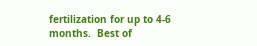fertilization for up to 4-6 months.  Best of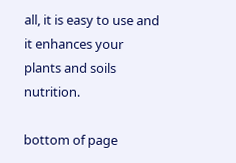all, it is easy to use and it enhances your plants and soils nutrition.

bottom of page